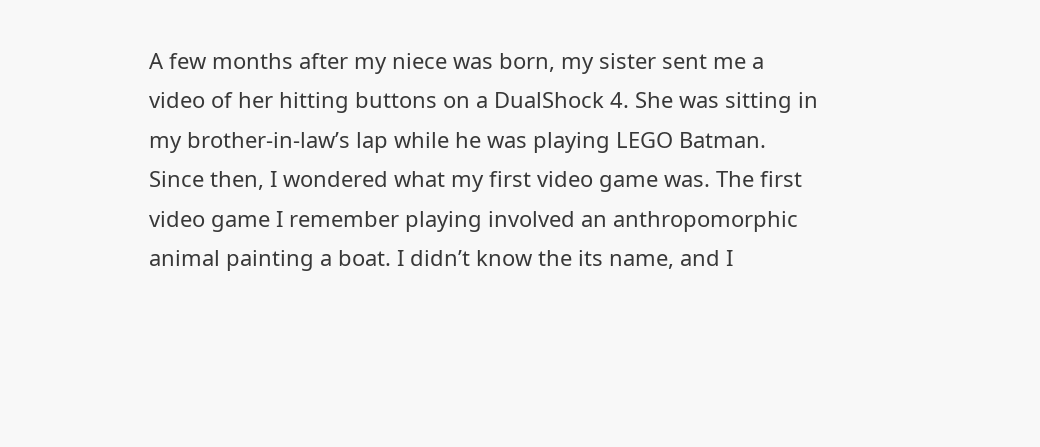A few months after my niece was born, my sister sent me a video of her hitting buttons on a DualShock 4. She was sitting in my brother-in-law’s lap while he was playing LEGO Batman. Since then, I wondered what my first video game was. The first video game I remember playing involved an anthropomorphic animal painting a boat. I didn’t know the its name, and I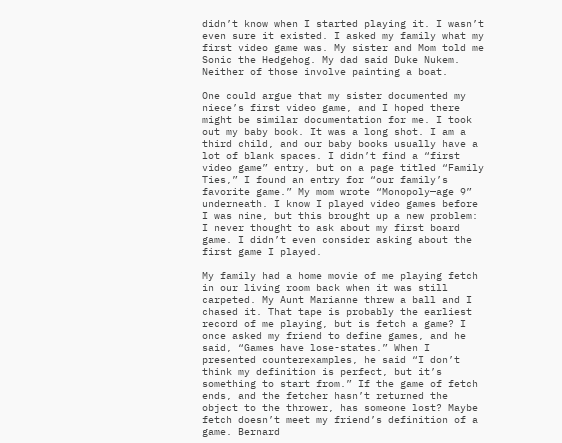didn’t know when I started playing it. I wasn’t even sure it existed. I asked my family what my first video game was. My sister and Mom told me Sonic the Hedgehog. My dad said Duke Nukem. Neither of those involve painting a boat.

One could argue that my sister documented my niece’s first video game, and I hoped there might be similar documentation for me. I took out my baby book. It was a long shot. I am a third child, and our baby books usually have a lot of blank spaces. I didn’t find a “first video game” entry, but on a page titled “Family Ties,” I found an entry for “our family’s favorite game.” My mom wrote “Monopoly—age 9” underneath. I know I played video games before I was nine, but this brought up a new problem: I never thought to ask about my first board game. I didn’t even consider asking about the first game I played.

My family had a home movie of me playing fetch in our living room back when it was still carpeted. My Aunt Marianne threw a ball and I chased it. That tape is probably the earliest record of me playing, but is fetch a game? I once asked my friend to define games, and he said, “Games have lose-states.” When I presented counterexamples, he said “I don’t think my definition is perfect, but it’s something to start from.” If the game of fetch ends, and the fetcher hasn’t returned the object to the thrower, has someone lost? Maybe fetch doesn’t meet my friend’s definition of a game. Bernard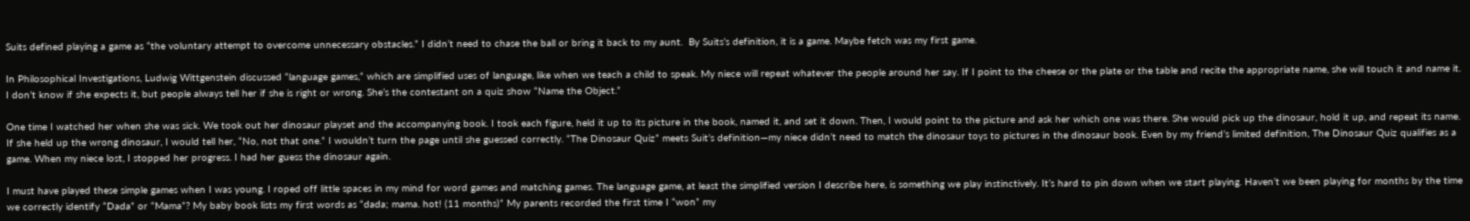Suits defined playing a game as “the voluntary attempt to overcome unnecessary obstacles.” I didn’t need to chase the ball or bring it back to my aunt.  By Suits’s definition, it is a game. Maybe fetch was my first game.

In Philosophical Investigations, Ludwig Wittgenstein discussed “language games,” which are simplified uses of language, like when we teach a child to speak. My niece will repeat whatever the people around her say. If I point to the cheese or the plate or the table and recite the appropriate name, she will touch it and name it. I don’t know if she expects it, but people always tell her if she is right or wrong. She’s the contestant on a quiz show “Name the Object.”

One time I watched her when she was sick. We took out her dinosaur playset and the accompanying book. I took each figure, held it up to its picture in the book, named it, and set it down. Then, I would point to the picture and ask her which one was there. She would pick up the dinosaur, hold it up, and repeat its name. If she held up the wrong dinosaur, I would tell her, “No, not that one.” I wouldn’t turn the page until she guessed correctly. “The Dinosaur Quiz” meets Suit’s definition—my niece didn’t need to match the dinosaur toys to pictures in the dinosaur book. Even by my friend’s limited definition, The Dinosaur Quiz qualifies as a game. When my niece lost, I stopped her progress. I had her guess the dinosaur again.

I must have played these simple games when I was young. I roped off little spaces in my mind for word games and matching games. The language game, at least the simplified version I describe here, is something we play instinctively. It’s hard to pin down when we start playing. Haven’t we been playing for months by the time we correctly identify “Dada” or “Mama”? My baby book lists my first words as “dada; mama. hot! (11 months)” My parents recorded the first time I “won” my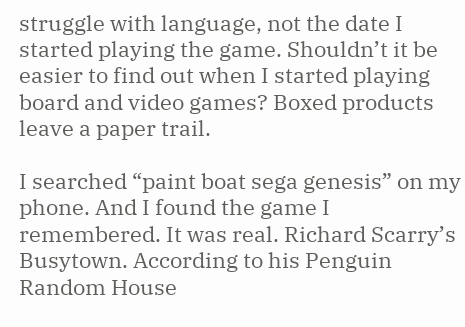struggle with language, not the date I started playing the game. Shouldn’t it be easier to find out when I started playing board and video games? Boxed products leave a paper trail.

I searched “paint boat sega genesis” on my phone. And I found the game I remembered. It was real. Richard Scarry’s Busytown. According to his Penguin Random House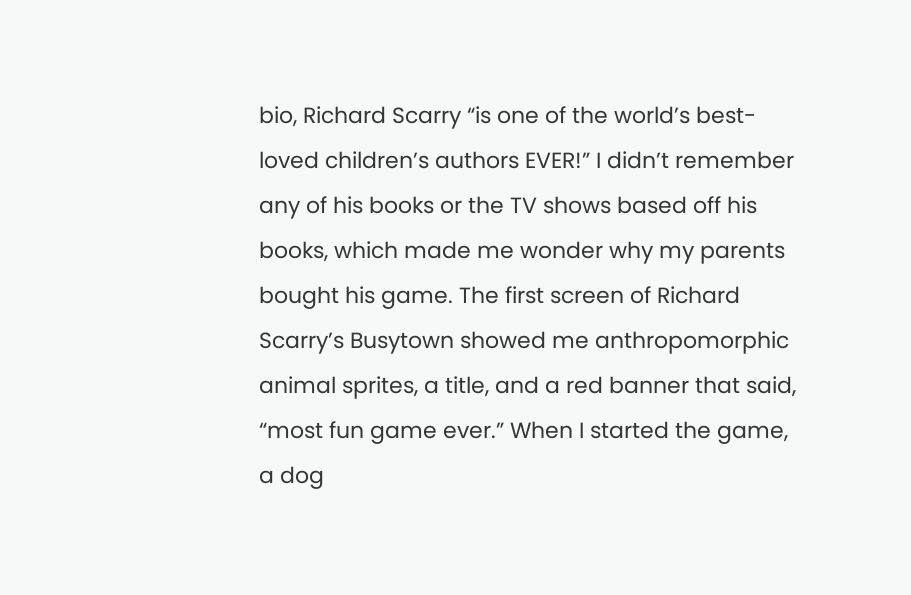bio, Richard Scarry “is one of the world’s best-loved children’s authors EVER!” I didn’t remember any of his books or the TV shows based off his books, which made me wonder why my parents bought his game. The first screen of Richard Scarry’s Busytown showed me anthropomorphic animal sprites, a title, and a red banner that said, “most fun game ever.” When I started the game, a dog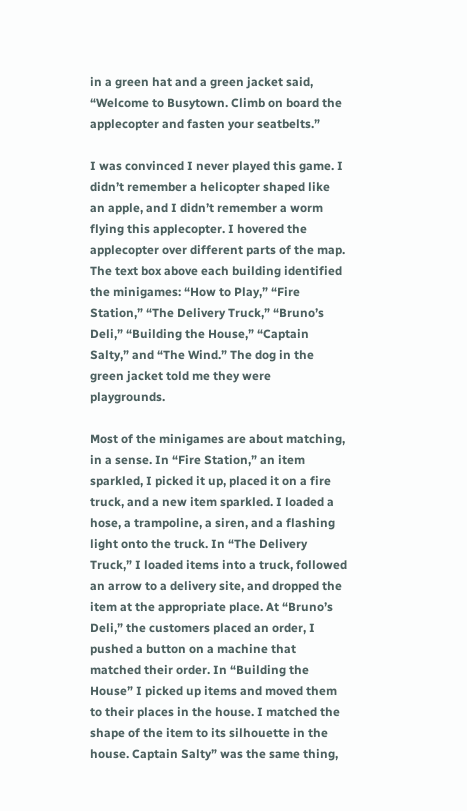in a green hat and a green jacket said, “Welcome to Busytown. Climb on board the applecopter and fasten your seatbelts.”

I was convinced I never played this game. I didn’t remember a helicopter shaped like an apple, and I didn’t remember a worm flying this applecopter. I hovered the applecopter over different parts of the map. The text box above each building identified the minigames: “How to Play,” “Fire Station,” “The Delivery Truck,” “Bruno’s Deli,” “Building the House,” “Captain Salty,” and “The Wind.” The dog in the green jacket told me they were playgrounds.

Most of the minigames are about matching, in a sense. In “Fire Station,” an item sparkled, I picked it up, placed it on a fire truck, and a new item sparkled. I loaded a hose, a trampoline, a siren, and a flashing light onto the truck. In “The Delivery Truck,” I loaded items into a truck, followed an arrow to a delivery site, and dropped the item at the appropriate place. At “Bruno’s Deli,” the customers placed an order, I pushed a button on a machine that matched their order. In “Building the House” I picked up items and moved them to their places in the house. I matched the shape of the item to its silhouette in the house. Captain Salty” was the same thing,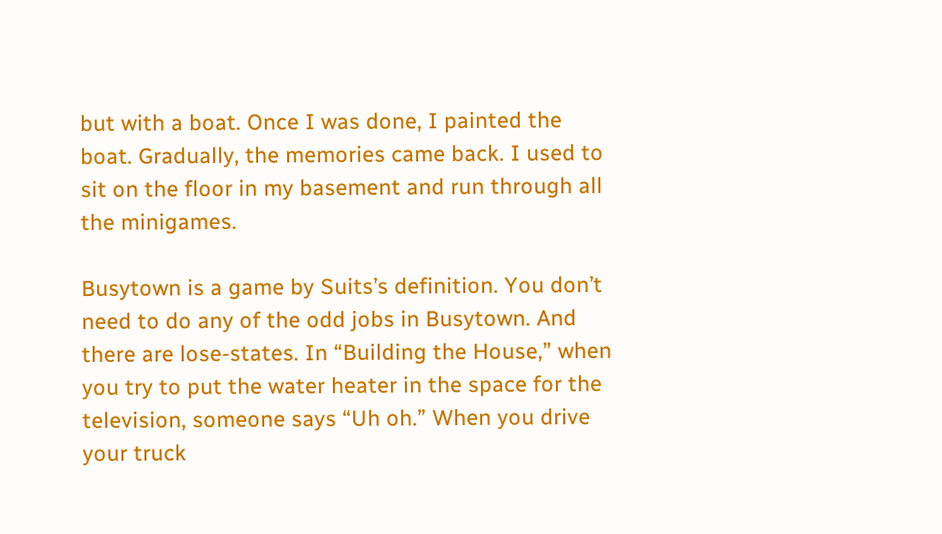but with a boat. Once I was done, I painted the boat. Gradually, the memories came back. I used to sit on the floor in my basement and run through all the minigames.

Busytown is a game by Suits’s definition. You don’t need to do any of the odd jobs in Busytown. And there are lose-states. In “Building the House,” when you try to put the water heater in the space for the television, someone says “Uh oh.” When you drive your truck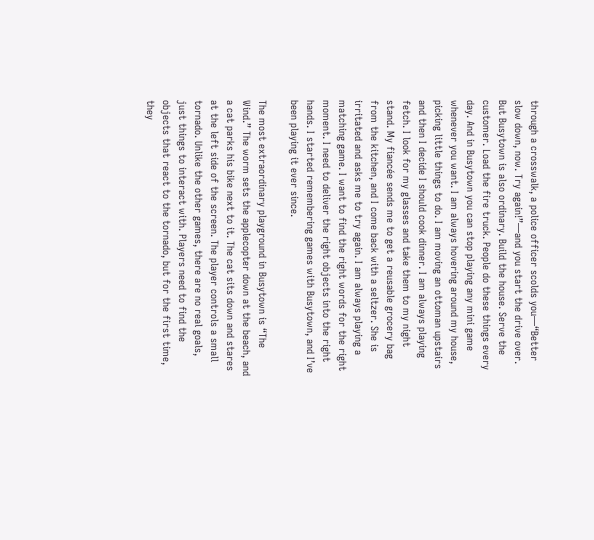through a crosswalk, a police officer scolds you—“Better slow down, now. Try again!”—and you start the drive over. But Busytown is also ordinary. Build the house. Serve the customer. Load the fire truck. People do these things every day. And in Busytown you can stop playing any mini game whenever you want. I am always hovering around my house, picking little things to do. I am moving an ottoman upstairs and then I decide I should cook dinner. I am always playing fetch. I look for my glasses and take them to my night stand. My fiancée sends me to get a reusable grocery bag from the kitchen, and I come back with a seltzer. She is irritated and asks me to try again. I am always playing a matching game. I want to find the right words for the right moment. I need to deliver the right objects into the right hands. I started remembering games with Busytown, and I’ve been playing it ever since.

The most extraordinary playground in Busytown is “The Wind.” The worm sets the applecopter down at the beach, and a cat parks his bike next to it. The cat sits down and stares at the left side of the screen. The player controls a small tornado. Unlike the other games, there are no real goals, just things to interact with. Players need to find the objects that react to the tornado, but for the first time, they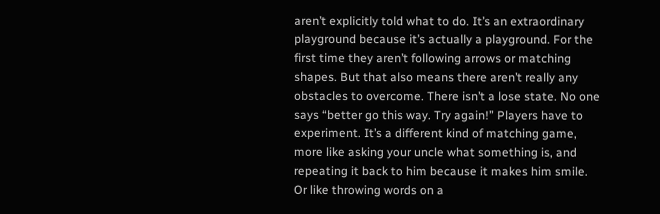aren’t explicitly told what to do. It’s an extraordinary playground because it’s actually a playground. For the first time they aren’t following arrows or matching shapes. But that also means there aren’t really any obstacles to overcome. There isn’t a lose state. No one says “better go this way. Try again!” Players have to experiment. It’s a different kind of matching game, more like asking your uncle what something is, and repeating it back to him because it makes him smile. Or like throwing words on a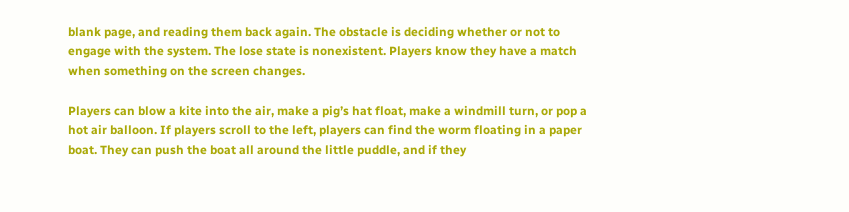blank page, and reading them back again. The obstacle is deciding whether or not to engage with the system. The lose state is nonexistent. Players know they have a match when something on the screen changes.

Players can blow a kite into the air, make a pig’s hat float, make a windmill turn, or pop a hot air balloon. If players scroll to the left, players can find the worm floating in a paper boat. They can push the boat all around the little puddle, and if they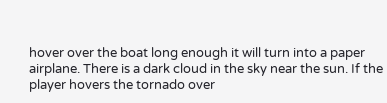hover over the boat long enough it will turn into a paper airplane. There is a dark cloud in the sky near the sun. If the player hovers the tornado over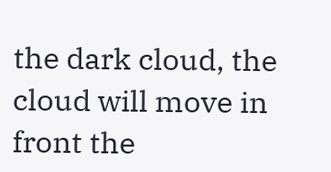the dark cloud, the cloud will move in front the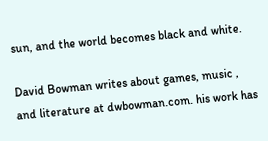sun, and the world becomes black and white.

David Bowman writes about games, music , and literature at dwbowman.com. his work has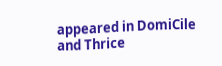appeared in DomiCile and Thrice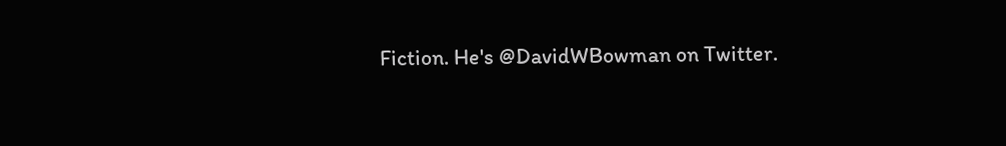Fiction. He's @DavidWBowman on Twitter.